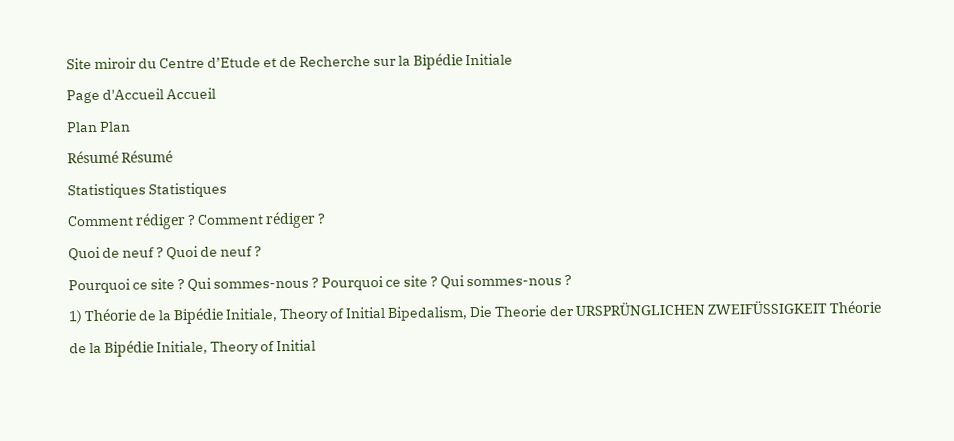Site miroir du Centre d’Etude et de Recherche sur la Bipédie Initiale
Page d'Accueil Accueil
Plan Plan
Résumé Résumé
Statistiques Statistiques
Comment rédiger ? Comment rédiger ?
Quoi de neuf ? Quoi de neuf ?
Pourquoi ce site ? Qui sommes-nous ? Pourquoi ce site ? Qui sommes-nous ?
1) Théorie de la Bipédie Initiale, Theory of Initial Bipedalism, Die Theorie der URSPRÜNGLICHEN ZWEIFÜSSIGKEIT Théorie de la Bipédie Initiale, Theory of Initial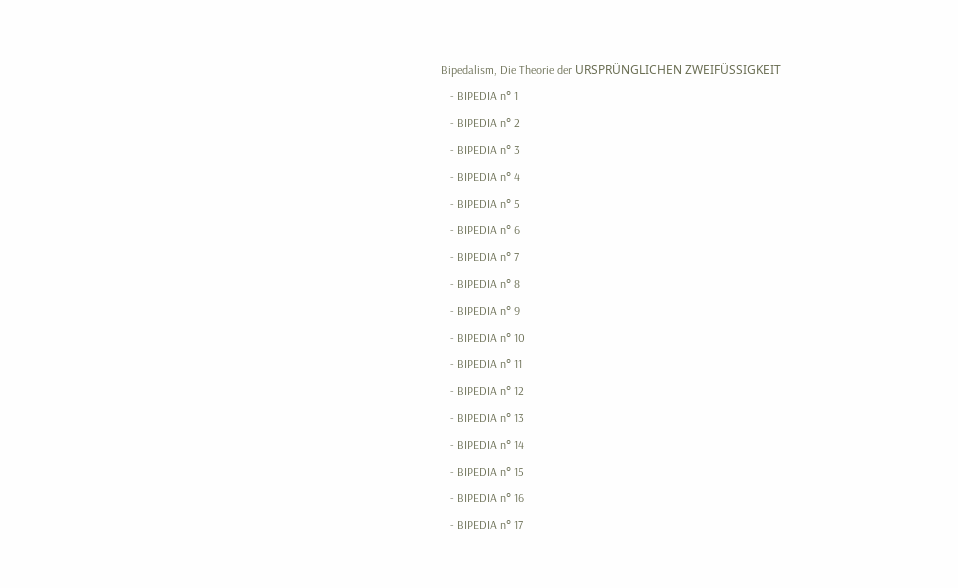Bipedalism, Die Theorie der URSPRÜNGLICHEN ZWEIFÜSSIGKEIT
   - BIPEDIA n° 1
   - BIPEDIA n° 2
   - BIPEDIA n° 3
   - BIPEDIA n° 4
   - BIPEDIA n° 5
   - BIPEDIA n° 6
   - BIPEDIA n° 7
   - BIPEDIA n° 8
   - BIPEDIA n° 9
   - BIPEDIA n° 10
   - BIPEDIA n° 11
   - BIPEDIA n° 12
   - BIPEDIA n° 13
   - BIPEDIA n° 14
   - BIPEDIA n° 15
   - BIPEDIA n° 16
   - BIPEDIA n° 17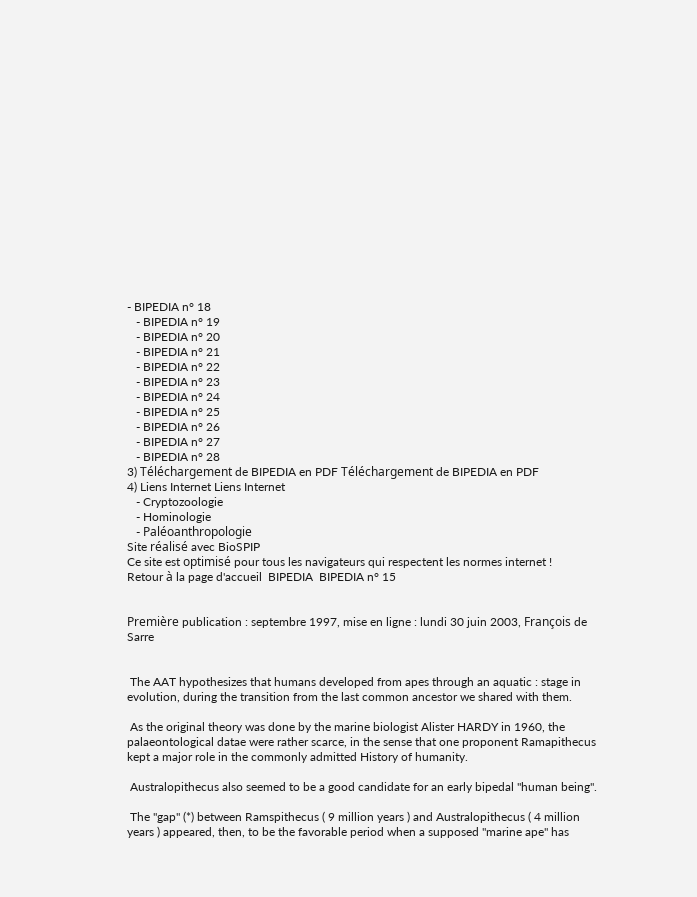- BIPEDIA n° 18
   - BIPEDIA n° 19
   - BIPEDIA n° 20
   - BIPEDIA n° 21
   - BIPEDIA n° 22
   - BIPEDIA n° 23
   - BIPEDIA n° 24
   - BIPEDIA n° 25
   - BIPEDIA n° 26
   - BIPEDIA n° 27
   - BIPEDIA n° 28
3) Téléchargement de BIPEDIA en PDF Téléchargement de BIPEDIA en PDF
4) Liens Internet Liens Internet
   - Cryptozoologie
   - Hominologie
   - Paléoanthropologie
Site réalisé avec BioSPIP
Ce site est optimisé pour tous les navigateurs qui respectent les normes internet !
Retour à la page d'accueil  BIPEDIA  BIPEDIA n° 15


Première publication : septembre 1997, mise en ligne : lundi 30 juin 2003, François de Sarre


 The AAT hypothesizes that humans developed from apes through an aquatic : stage in evolution, during the transition from the last common ancestor we shared with them.

 As the original theory was done by the marine biologist Alister HARDY in 1960, the palaeontological datae were rather scarce, in the sense that one proponent Ramapithecus kept a major role in the commonly admitted History of humanity.

 Australopithecus also seemed to be a good candidate for an early bipedal "human being".

 The "gap" (*) between Ramspithecus ( 9 million years ) and Australopithecus ( 4 million years ) appeared, then, to be the favorable period when a supposed "marine ape" has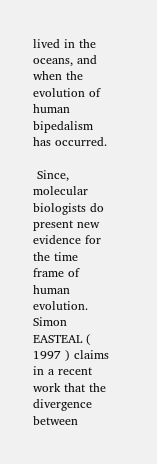lived in the oceans, and when the evolution of human bipedalism has occurred.

 Since, molecular biologists do present new evidence for the time frame of human evolution. Simon EASTEAL ( 1997 ) claims in a recent work that the divergence between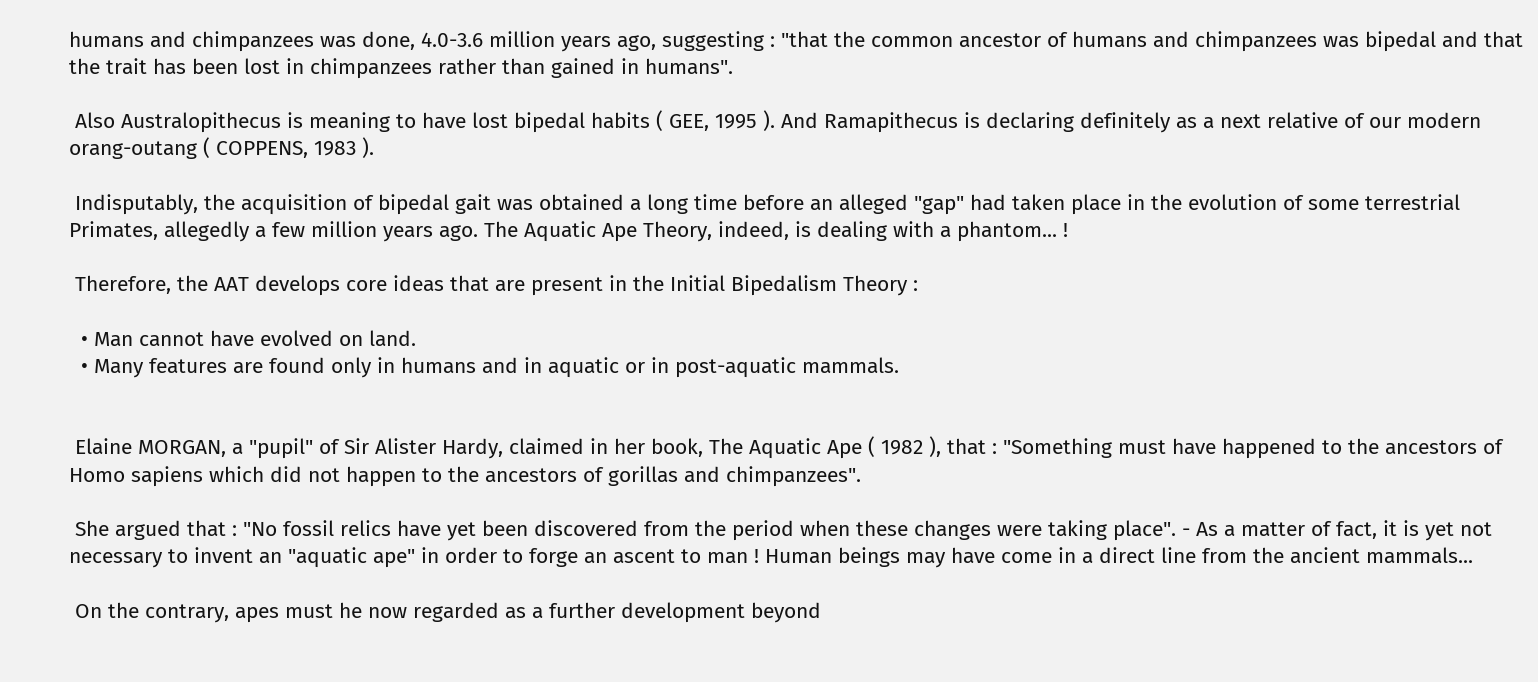humans and chimpanzees was done, 4.0-3.6 million years ago, suggesting : "that the common ancestor of humans and chimpanzees was bipedal and that the trait has been lost in chimpanzees rather than gained in humans".

 Also Australopithecus is meaning to have lost bipedal habits ( GEE, 1995 ). And Ramapithecus is declaring definitely as a next relative of our modern orang-outang ( COPPENS, 1983 ).

 Indisputably, the acquisition of bipedal gait was obtained a long time before an alleged "gap" had taken place in the evolution of some terrestrial Primates, allegedly a few million years ago. The Aquatic Ape Theory, indeed, is dealing with a phantom... !

 Therefore, the AAT develops core ideas that are present in the Initial Bipedalism Theory :

  • Man cannot have evolved on land.
  • Many features are found only in humans and in aquatic or in post-aquatic mammals.


 Elaine MORGAN, a "pupil" of Sir Alister Hardy, claimed in her book, The Aquatic Ape ( 1982 ), that : "Something must have happened to the ancestors of Homo sapiens which did not happen to the ancestors of gorillas and chimpanzees".

 She argued that : "No fossil relics have yet been discovered from the period when these changes were taking place". - As a matter of fact, it is yet not necessary to invent an "aquatic ape" in order to forge an ascent to man ! Human beings may have come in a direct line from the ancient mammals...

 On the contrary, apes must he now regarded as a further development beyond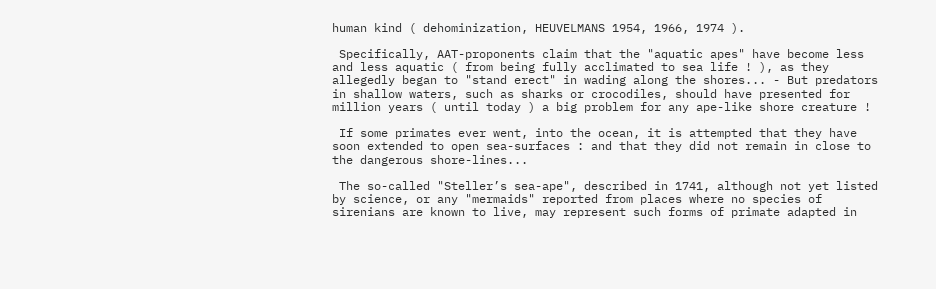human kind ( dehominization, HEUVELMANS 1954, 1966, 1974 ).

 Specifically, AAT-proponents claim that the "aquatic apes" have become less and less aquatic ( from being fully acclimated to sea life ! ), as they allegedly began to "stand erect" in wading along the shores... - But predators in shallow waters, such as sharks or crocodiles, should have presented for million years ( until today ) a big problem for any ape-like shore creature !

 If some primates ever went, into the ocean, it is attempted that they have soon extended to open sea-surfaces : and that they did not remain in close to the dangerous shore-lines...

 The so-called "Steller’s sea-ape", described in 1741, although not yet listed by science, or any "mermaids" reported from places where no species of sirenians are known to live, may represent such forms of primate adapted in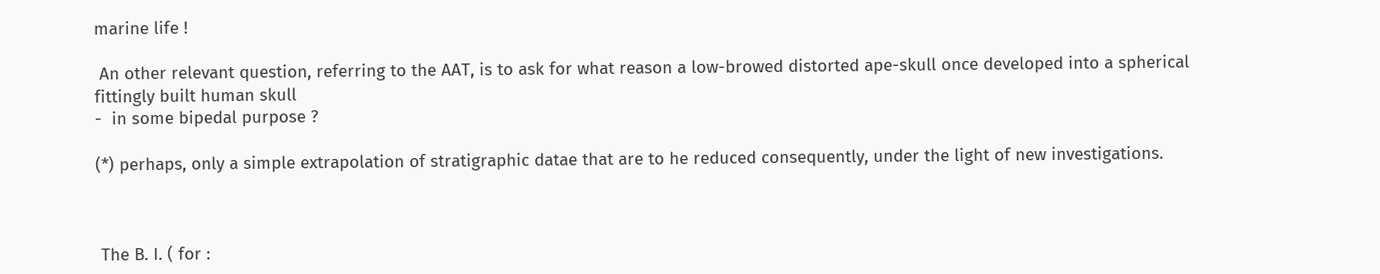marine life !

 An other relevant question, referring to the AAT, is to ask for what reason a low-browed distorted ape-skull once developed into a spherical fittingly built human skull
-  in some bipedal purpose ?

(*) perhaps, only a simple extrapolation of stratigraphic datae that are to he reduced consequently, under the light of new investigations.



 The B. I. ( for :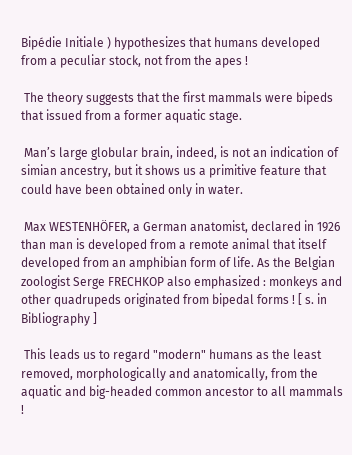Bipédie Initiale ) hypothesizes that humans developed from a peculiar stock, not from the apes !

 The theory suggests that the first mammals were bipeds that issued from a former aquatic stage.

 Man’s large globular brain, indeed, is not an indication of simian ancestry, but it shows us a primitive feature that could have been obtained only in water.

 Max WESTENHÖFER, a German anatomist, declared in 1926 than man is developed from a remote animal that itself developed from an amphibian form of life. As the Belgian zoologist Serge FRECHKOP also emphasized : monkeys and other quadrupeds originated from bipedal forms ! [ s. in Bibliography ]

 This leads us to regard "modern" humans as the least removed, morphologically and anatomically, from the aquatic and big-headed common ancestor to all mammals !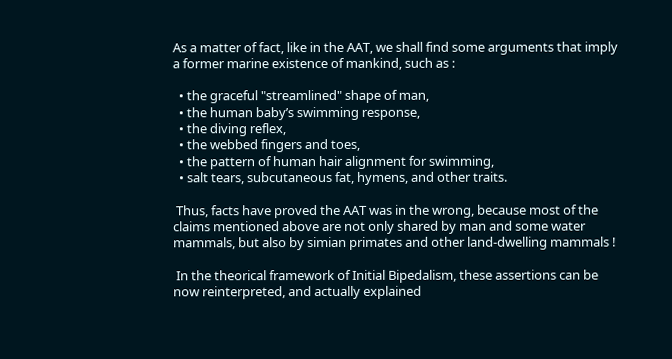As a matter of fact, like in the AAT, we shall find some arguments that imply a former marine existence of mankind, such as :

  • the graceful "streamlined" shape of man,
  • the human baby’s swimming response,
  • the diving reflex,
  • the webbed fingers and toes,
  • the pattern of human hair alignment for swimming,
  • salt tears, subcutaneous fat, hymens, and other traits.

 Thus, facts have proved the AAT was in the wrong, because most of the claims mentioned above are not only shared by man and some water mammals, but also by simian primates and other land-dwelling mammals !

 In the theorical framework of Initial Bipedalism, these assertions can be now reinterpreted, and actually explained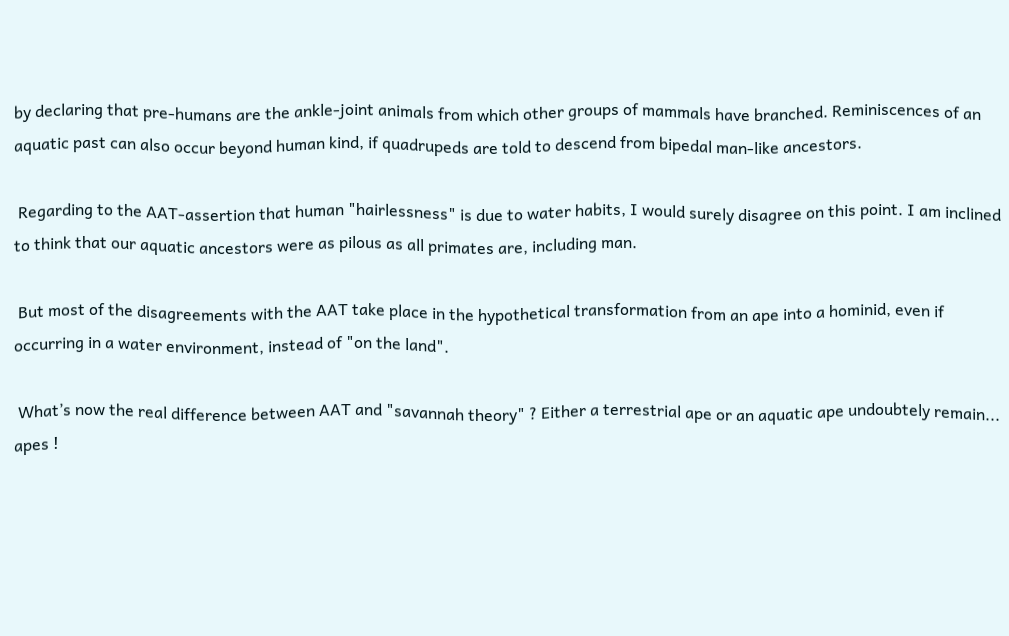by declaring that pre-humans are the ankle-joint animals from which other groups of mammals have branched. Reminiscences of an aquatic past can also occur beyond human kind, if quadrupeds are told to descend from bipedal man-like ancestors.

 Regarding to the AAT-assertion that human "hairlessness" is due to water habits, I would surely disagree on this point. I am inclined to think that our aquatic ancestors were as pilous as all primates are, including man.

 But most of the disagreements with the AAT take place in the hypothetical transformation from an ape into a hominid, even if occurring in a water environment, instead of "on the land".

 What’s now the real difference between AAT and "savannah theory" ? Either a terrestrial ape or an aquatic ape undoubtely remain... apes !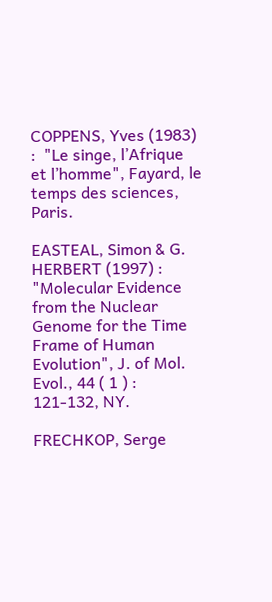COPPENS, Yves (1983) :  "Le singe, l’Afrique et l’homme", Fayard, le temps des sciences, Paris.

EASTEAL, Simon & G. HERBERT (1997) : "Molecular Evidence from the Nuclear Genome for the Time Frame of Human Evolution", J. of Mol. Evol., 44 ( 1 ) : 121-132, NY.

FRECHKOP, Serge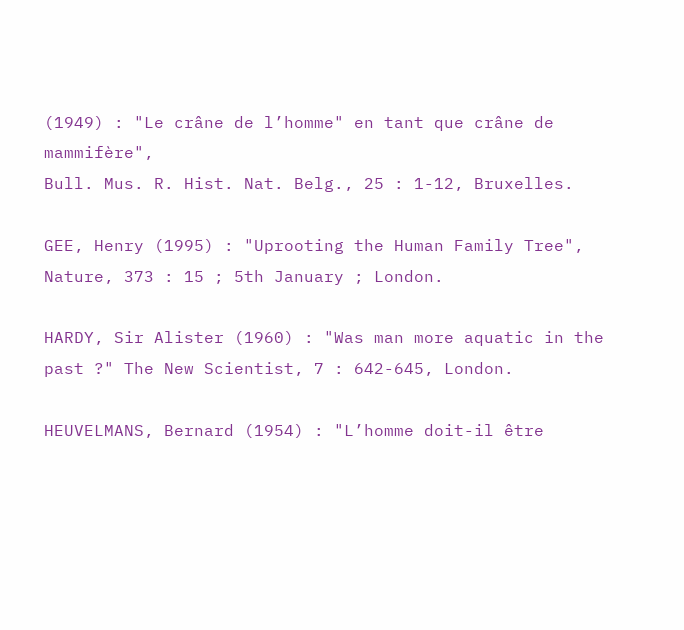(1949) : "Le crâne de l’homme" en tant que crâne de mammifère",
Bull. Mus. R. Hist. Nat. Belg., 25 : 1-12, Bruxelles.

GEE, Henry (1995) : "Uprooting the Human Family Tree", Nature, 373 : 15 ; 5th January ; London.

HARDY, Sir Alister (1960) : "Was man more aquatic in the past ?" The New Scientist, 7 : 642-645, London.

HEUVELMANS, Bernard (1954) : "L’homme doit-il être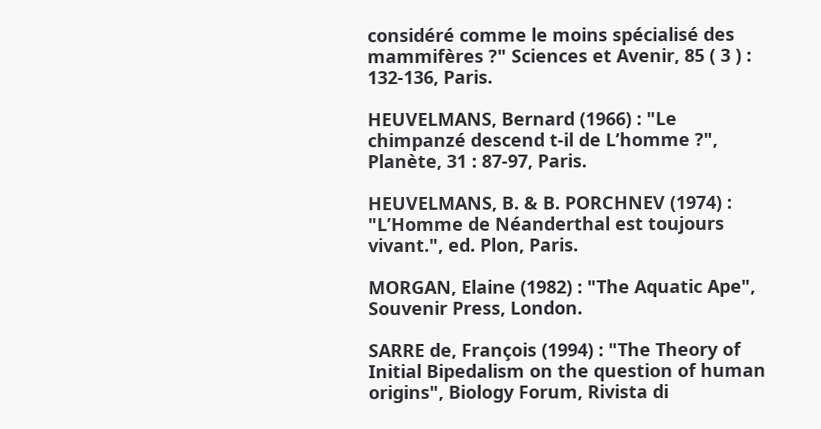considéré comme le moins spécialisé des mammifères ?" Sciences et Avenir, 85 ( 3 ) : 132-136, Paris.

HEUVELMANS, Bernard (1966) : "Le chimpanzé descend t-il de L’homme ?", Planète, 31 : 87-97, Paris.

HEUVELMANS, B. & B. PORCHNEV (1974) : "L’Homme de Néanderthal est toujours vivant.", ed. Plon, Paris.

MORGAN, Elaine (1982) : "The Aquatic Ape", Souvenir Press, London.

SARRE de, François (1994) : "The Theory of Initial Bipedalism on the question of human origins", Biology Forum, Rivista di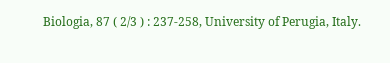Biologia, 87 ( 2/3 ) : 237-258, University of Perugia, Italy.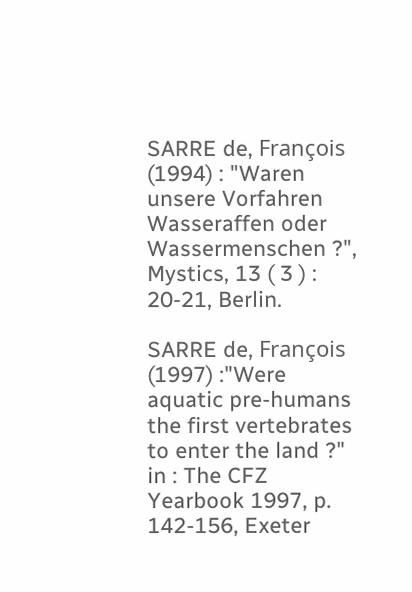SARRE de, François (1994) : "Waren unsere Vorfahren Wasseraffen oder Wassermenschen ?", Mystics, 13 ( 3 ) : 20-21, Berlin.

SARRE de, François (1997) :"Were aquatic pre-humans the first vertebrates to enter the land ?" in : The CFZ Yearbook 1997, p. 142-156, Exeter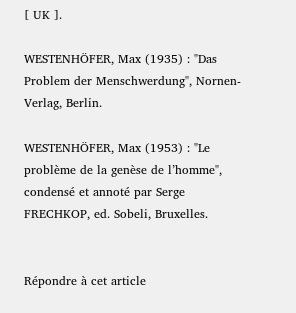[ UK ].

WESTENHÖFER, Max (1935) : "Das Problem der Menschwerdung", Nornen-Verlag, Berlin.

WESTENHÖFER, Max (1953) : "Le problème de la genèse de l’homme", condensé et annoté par Serge FRECHKOP, ed. Sobeli, Bruxelles.


Répondre à cet article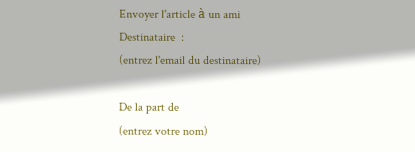Envoyer l'article à un ami
Destinataire  :
(entrez l'email du destinataire)

De la part de
(entrez votre nom)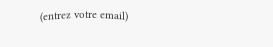(entrez votre email)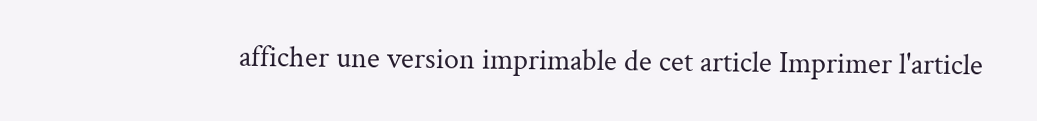afficher une version imprimable de cet article Imprimer l'article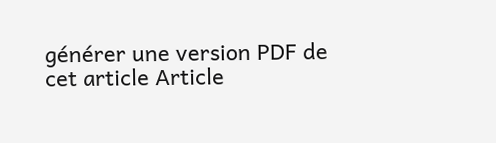générer une version PDF de cet article Article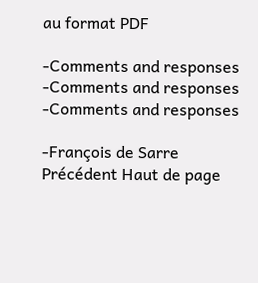au format PDF

-Comments and responses
-Comments and responses
-Comments and responses

-François de Sarre
Précédent Haut de page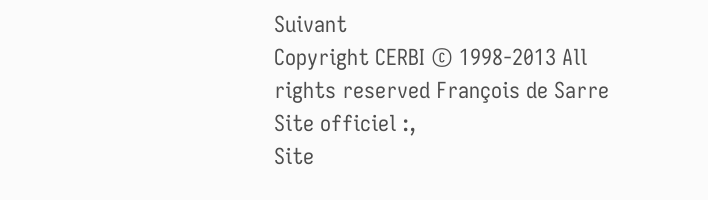Suivant
Copyright CERBI © 1998-2013 All rights reserved François de Sarre
Site officiel :,
Site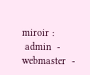miroir :
 admin  -  webmaster  -